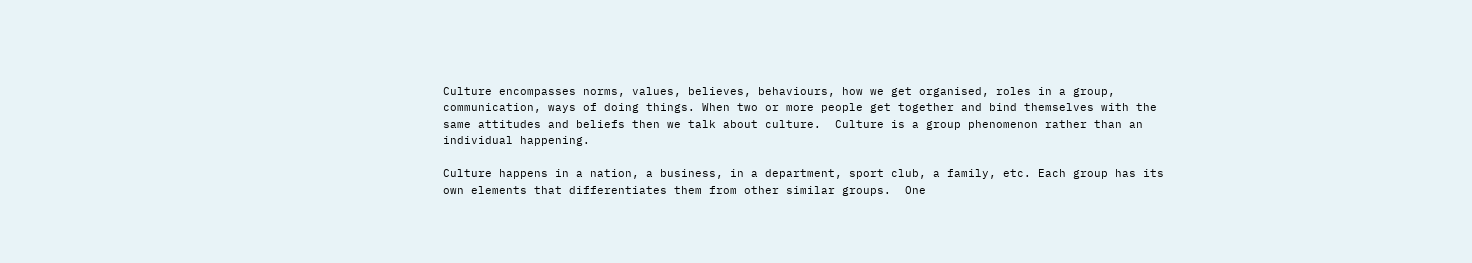Culture encompasses norms, values, believes, behaviours, how we get organised, roles in a group, communication, ways of doing things. When two or more people get together and bind themselves with the same attitudes and beliefs then we talk about culture.  Culture is a group phenomenon rather than an individual happening.

Culture happens in a nation, a business, in a department, sport club, a family, etc. Each group has its own elements that differentiates them from other similar groups.  One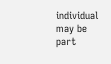individual may be part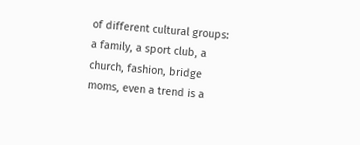of different cultural groups: a family, a sport club, a church, fashion, bridge moms, even a trend is a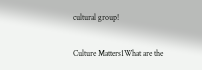cultural group!

Culture Matters1What are the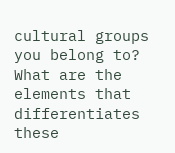cultural groups you belong to? What are the elements that differentiates these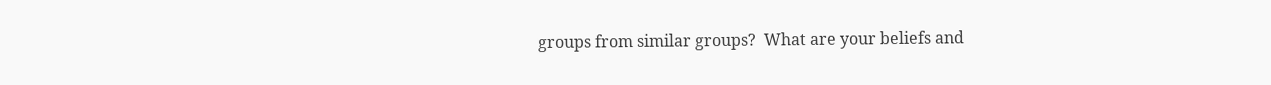groups from similar groups?  What are your beliefs and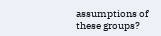assumptions of these groups?